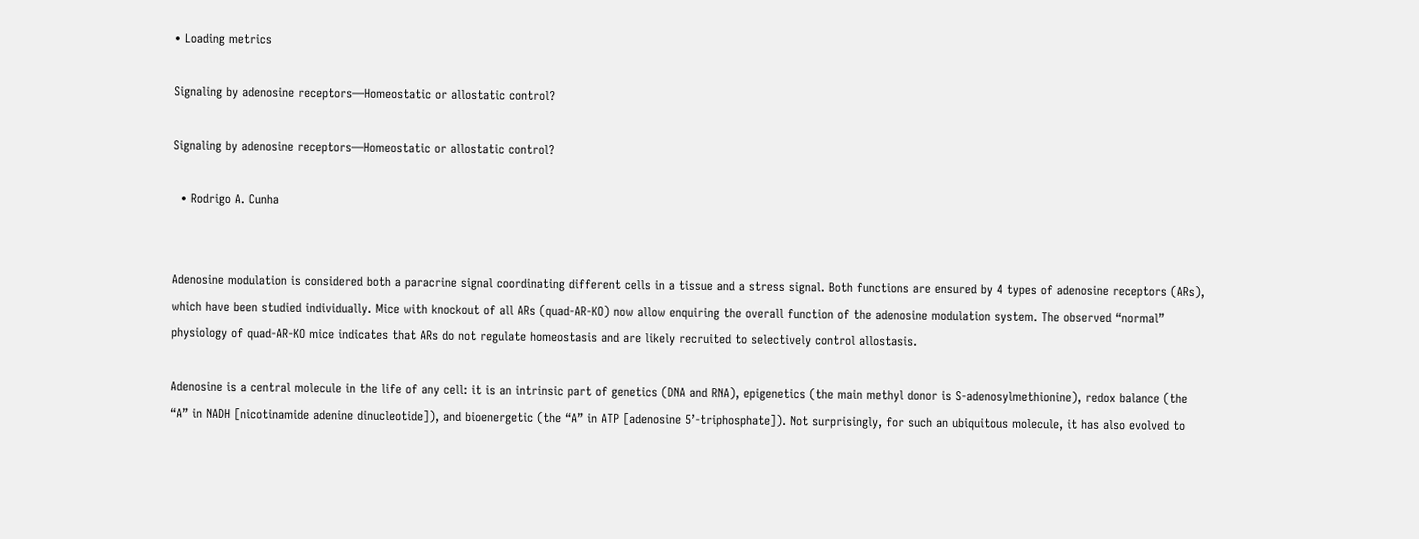• Loading metrics

Signaling by adenosine receptors—Homeostatic or allostatic control?

Signaling by adenosine receptors—Homeostatic or allostatic control?

  • Rodrigo A. Cunha


Adenosine modulation is considered both a paracrine signal coordinating different cells in a tissue and a stress signal. Both functions are ensured by 4 types of adenosine receptors (ARs), which have been studied individually. Mice with knockout of all ARs (quad-AR-KO) now allow enquiring the overall function of the adenosine modulation system. The observed “normal” physiology of quad-AR-KO mice indicates that ARs do not regulate homeostasis and are likely recruited to selectively control allostasis.

Adenosine is a central molecule in the life of any cell: it is an intrinsic part of genetics (DNA and RNA), epigenetics (the main methyl donor is S-adenosylmethionine), redox balance (the “A” in NADH [nicotinamide adenine dinucleotide]), and bioenergetic (the “A” in ATP [adenosine 5’-triphosphate]). Not surprisingly, for such an ubiquitous molecule, it has also evolved to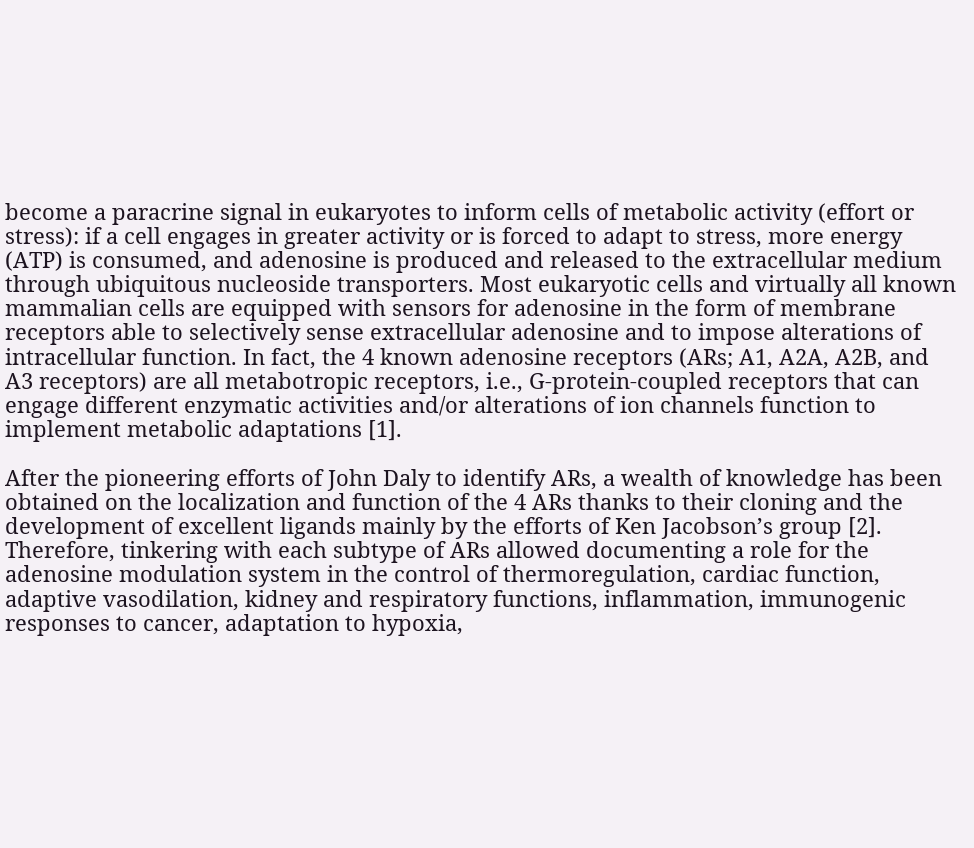become a paracrine signal in eukaryotes to inform cells of metabolic activity (effort or stress): if a cell engages in greater activity or is forced to adapt to stress, more energy (ATP) is consumed, and adenosine is produced and released to the extracellular medium through ubiquitous nucleoside transporters. Most eukaryotic cells and virtually all known mammalian cells are equipped with sensors for adenosine in the form of membrane receptors able to selectively sense extracellular adenosine and to impose alterations of intracellular function. In fact, the 4 known adenosine receptors (ARs; A1, A2A, A2B, and A3 receptors) are all metabotropic receptors, i.e., G-protein-coupled receptors that can engage different enzymatic activities and/or alterations of ion channels function to implement metabolic adaptations [1].

After the pioneering efforts of John Daly to identify ARs, a wealth of knowledge has been obtained on the localization and function of the 4 ARs thanks to their cloning and the development of excellent ligands mainly by the efforts of Ken Jacobson’s group [2]. Therefore, tinkering with each subtype of ARs allowed documenting a role for the adenosine modulation system in the control of thermoregulation, cardiac function, adaptive vasodilation, kidney and respiratory functions, inflammation, immunogenic responses to cancer, adaptation to hypoxia,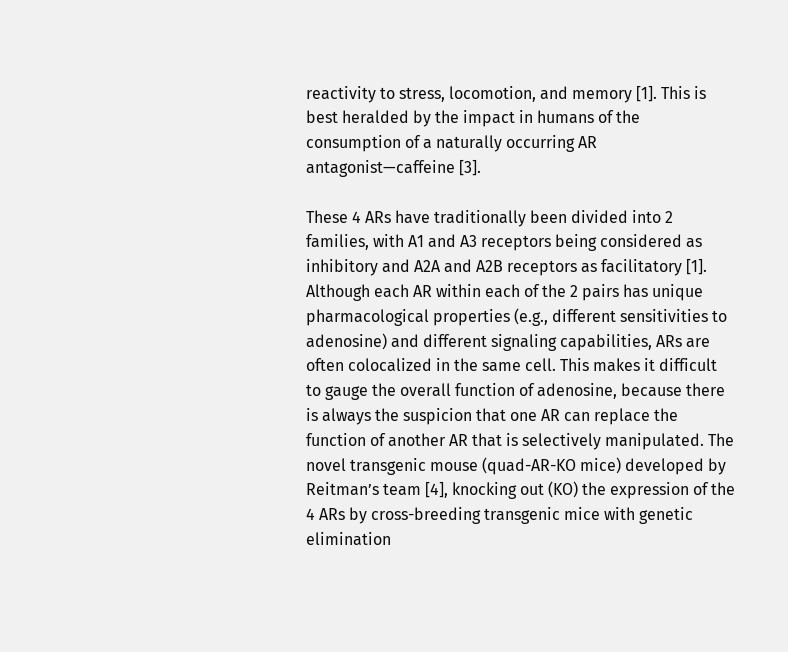reactivity to stress, locomotion, and memory [1]. This is best heralded by the impact in humans of the consumption of a naturally occurring AR antagonist—caffeine [3].

These 4 ARs have traditionally been divided into 2 families, with A1 and A3 receptors being considered as inhibitory and A2A and A2B receptors as facilitatory [1]. Although each AR within each of the 2 pairs has unique pharmacological properties (e.g., different sensitivities to adenosine) and different signaling capabilities, ARs are often colocalized in the same cell. This makes it difficult to gauge the overall function of adenosine, because there is always the suspicion that one AR can replace the function of another AR that is selectively manipulated. The novel transgenic mouse (quad-AR-KO mice) developed by Reitman’s team [4], knocking out (KO) the expression of the 4 ARs by cross-breeding transgenic mice with genetic elimination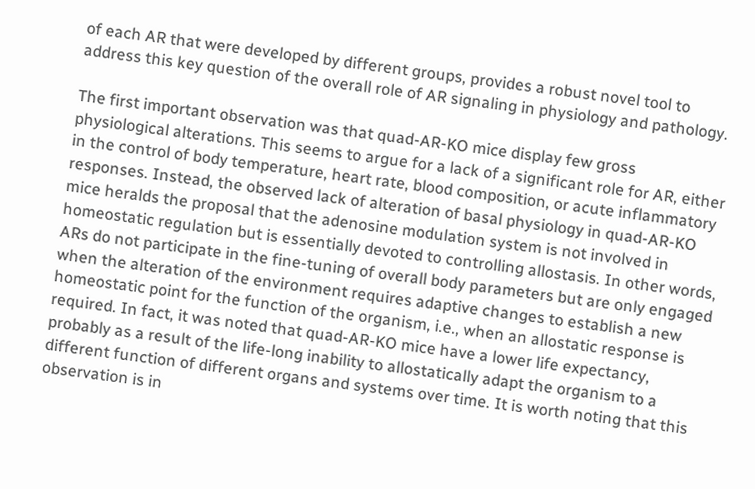of each AR that were developed by different groups, provides a robust novel tool to address this key question of the overall role of AR signaling in physiology and pathology.

The first important observation was that quad-AR-KO mice display few gross physiological alterations. This seems to argue for a lack of a significant role for AR, either in the control of body temperature, heart rate, blood composition, or acute inflammatory responses. Instead, the observed lack of alteration of basal physiology in quad-AR-KO mice heralds the proposal that the adenosine modulation system is not involved in homeostatic regulation but is essentially devoted to controlling allostasis. In other words, ARs do not participate in the fine-tuning of overall body parameters but are only engaged when the alteration of the environment requires adaptive changes to establish a new homeostatic point for the function of the organism, i.e., when an allostatic response is required. In fact, it was noted that quad-AR-KO mice have a lower life expectancy, probably as a result of the life-long inability to allostatically adapt the organism to a different function of different organs and systems over time. It is worth noting that this observation is in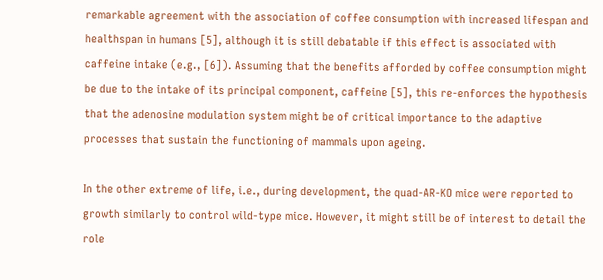remarkable agreement with the association of coffee consumption with increased lifespan and healthspan in humans [5], although it is still debatable if this effect is associated with caffeine intake (e.g., [6]). Assuming that the benefits afforded by coffee consumption might be due to the intake of its principal component, caffeine [5], this re-enforces the hypothesis that the adenosine modulation system might be of critical importance to the adaptive processes that sustain the functioning of mammals upon ageing.

In the other extreme of life, i.e., during development, the quad-AR-KO mice were reported to growth similarly to control wild-type mice. However, it might still be of interest to detail the role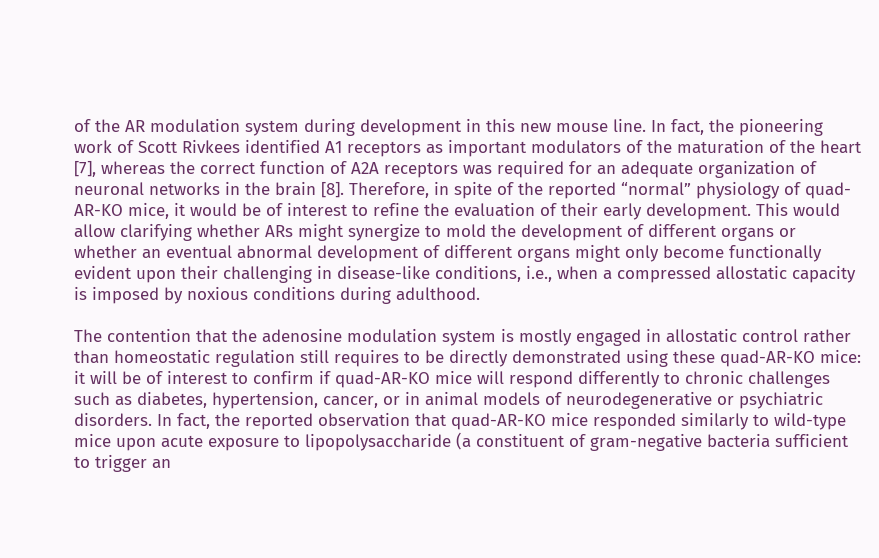of the AR modulation system during development in this new mouse line. In fact, the pioneering work of Scott Rivkees identified A1 receptors as important modulators of the maturation of the heart [7], whereas the correct function of A2A receptors was required for an adequate organization of neuronal networks in the brain [8]. Therefore, in spite of the reported “normal” physiology of quad-AR-KO mice, it would be of interest to refine the evaluation of their early development. This would allow clarifying whether ARs might synergize to mold the development of different organs or whether an eventual abnormal development of different organs might only become functionally evident upon their challenging in disease-like conditions, i.e., when a compressed allostatic capacity is imposed by noxious conditions during adulthood.

The contention that the adenosine modulation system is mostly engaged in allostatic control rather than homeostatic regulation still requires to be directly demonstrated using these quad-AR-KO mice: it will be of interest to confirm if quad-AR-KO mice will respond differently to chronic challenges such as diabetes, hypertension, cancer, or in animal models of neurodegenerative or psychiatric disorders. In fact, the reported observation that quad-AR-KO mice responded similarly to wild-type mice upon acute exposure to lipopolysaccharide (a constituent of gram-negative bacteria sufficient to trigger an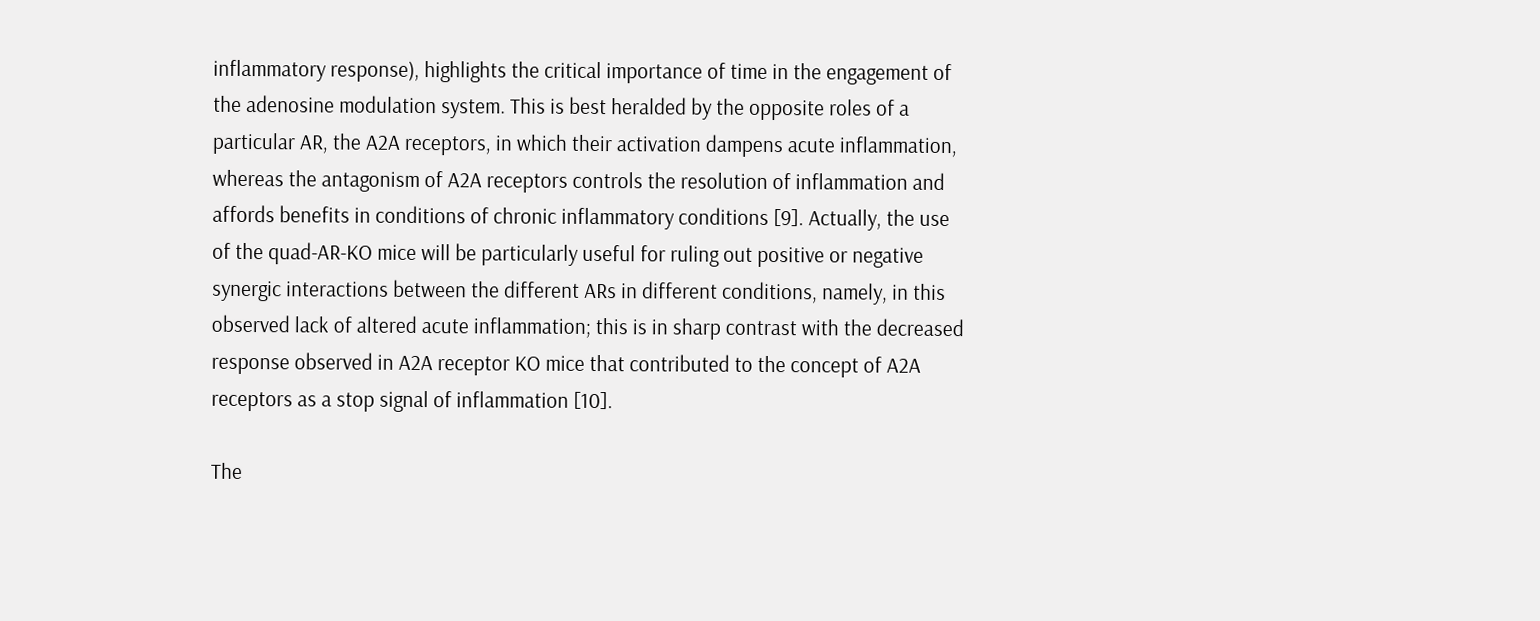inflammatory response), highlights the critical importance of time in the engagement of the adenosine modulation system. This is best heralded by the opposite roles of a particular AR, the A2A receptors, in which their activation dampens acute inflammation, whereas the antagonism of A2A receptors controls the resolution of inflammation and affords benefits in conditions of chronic inflammatory conditions [9]. Actually, the use of the quad-AR-KO mice will be particularly useful for ruling out positive or negative synergic interactions between the different ARs in different conditions, namely, in this observed lack of altered acute inflammation; this is in sharp contrast with the decreased response observed in A2A receptor KO mice that contributed to the concept of A2A receptors as a stop signal of inflammation [10].

The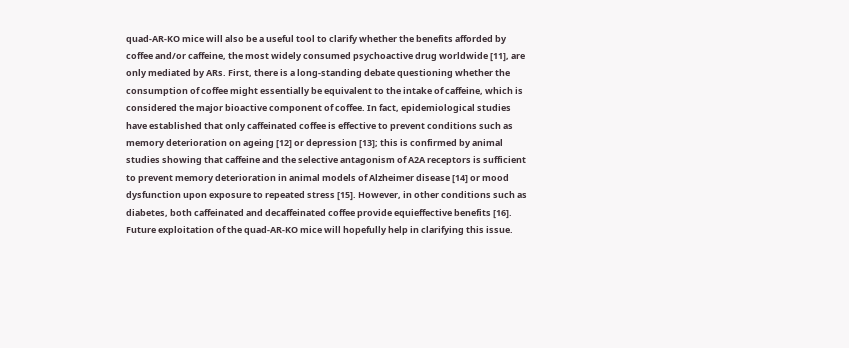quad-AR-KO mice will also be a useful tool to clarify whether the benefits afforded by coffee and/or caffeine, the most widely consumed psychoactive drug worldwide [11], are only mediated by ARs. First, there is a long-standing debate questioning whether the consumption of coffee might essentially be equivalent to the intake of caffeine, which is considered the major bioactive component of coffee. In fact, epidemiological studies have established that only caffeinated coffee is effective to prevent conditions such as memory deterioration on ageing [12] or depression [13]; this is confirmed by animal studies showing that caffeine and the selective antagonism of A2A receptors is sufficient to prevent memory deterioration in animal models of Alzheimer disease [14] or mood dysfunction upon exposure to repeated stress [15]. However, in other conditions such as diabetes, both caffeinated and decaffeinated coffee provide equieffective benefits [16]. Future exploitation of the quad-AR-KO mice will hopefully help in clarifying this issue.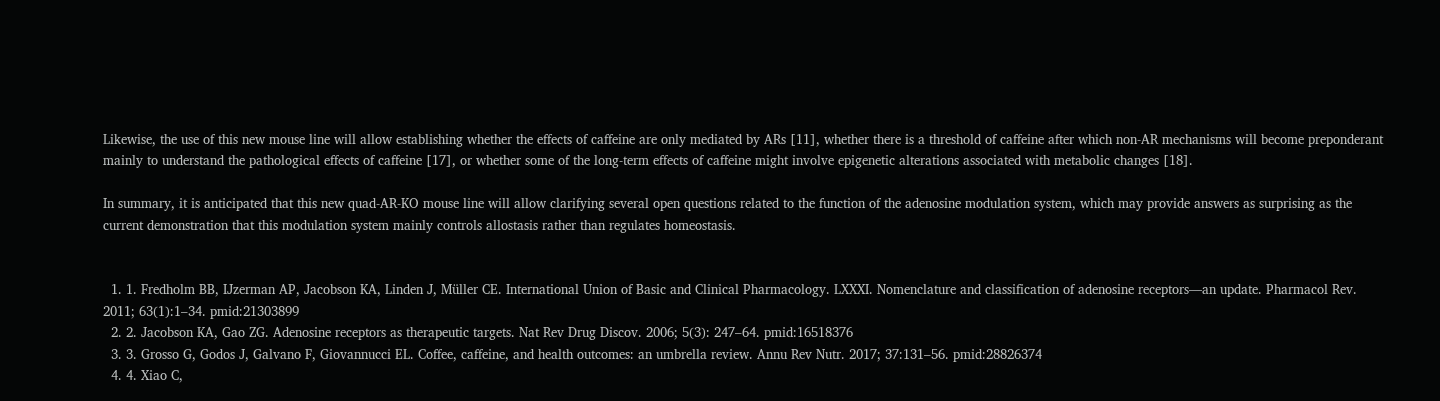Likewise, the use of this new mouse line will allow establishing whether the effects of caffeine are only mediated by ARs [11], whether there is a threshold of caffeine after which non-AR mechanisms will become preponderant mainly to understand the pathological effects of caffeine [17], or whether some of the long-term effects of caffeine might involve epigenetic alterations associated with metabolic changes [18].

In summary, it is anticipated that this new quad-AR-KO mouse line will allow clarifying several open questions related to the function of the adenosine modulation system, which may provide answers as surprising as the current demonstration that this modulation system mainly controls allostasis rather than regulates homeostasis.


  1. 1. Fredholm BB, IJzerman AP, Jacobson KA, Linden J, Müller CE. International Union of Basic and Clinical Pharmacology. LXXXI. Nomenclature and classification of adenosine receptors—an update. Pharmacol Rev. 2011; 63(1):1–34. pmid:21303899
  2. 2. Jacobson KA, Gao ZG. Adenosine receptors as therapeutic targets. Nat Rev Drug Discov. 2006; 5(3): 247–64. pmid:16518376
  3. 3. Grosso G, Godos J, Galvano F, Giovannucci EL. Coffee, caffeine, and health outcomes: an umbrella review. Annu Rev Nutr. 2017; 37:131–56. pmid:28826374
  4. 4. Xiao C,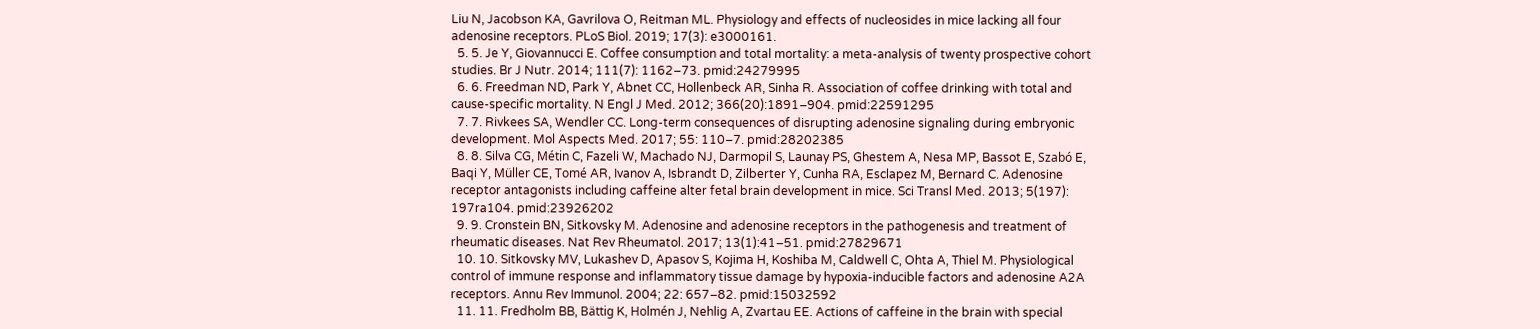Liu N, Jacobson KA, Gavrilova O, Reitman ML. Physiology and effects of nucleosides in mice lacking all four adenosine receptors. PLoS Biol. 2019; 17(3): e3000161.
  5. 5. Je Y, Giovannucci E. Coffee consumption and total mortality: a meta-analysis of twenty prospective cohort studies. Br J Nutr. 2014; 111(7): 1162–73. pmid:24279995
  6. 6. Freedman ND, Park Y, Abnet CC, Hollenbeck AR, Sinha R. Association of coffee drinking with total and cause-specific mortality. N Engl J Med. 2012; 366(20):1891–904. pmid:22591295
  7. 7. Rivkees SA, Wendler CC. Long-term consequences of disrupting adenosine signaling during embryonic development. Mol Aspects Med. 2017; 55: 110–7. pmid:28202385
  8. 8. Silva CG, Métin C, Fazeli W, Machado NJ, Darmopil S, Launay PS, Ghestem A, Nesa MP, Bassot E, Szabó E, Baqi Y, Müller CE, Tomé AR, Ivanov A, Isbrandt D, Zilberter Y, Cunha RA, Esclapez M, Bernard C. Adenosine receptor antagonists including caffeine alter fetal brain development in mice. Sci Transl Med. 2013; 5(197): 197ra104. pmid:23926202
  9. 9. Cronstein BN, Sitkovsky M. Adenosine and adenosine receptors in the pathogenesis and treatment of rheumatic diseases. Nat Rev Rheumatol. 2017; 13(1):41–51. pmid:27829671
  10. 10. Sitkovsky MV, Lukashev D, Apasov S, Kojima H, Koshiba M, Caldwell C, Ohta A, Thiel M. Physiological control of immune response and inflammatory tissue damage by hypoxia-inducible factors and adenosine A2A receptors. Annu Rev Immunol. 2004; 22: 657–82. pmid:15032592
  11. 11. Fredholm BB, Bättig K, Holmén J, Nehlig A, Zvartau EE. Actions of caffeine in the brain with special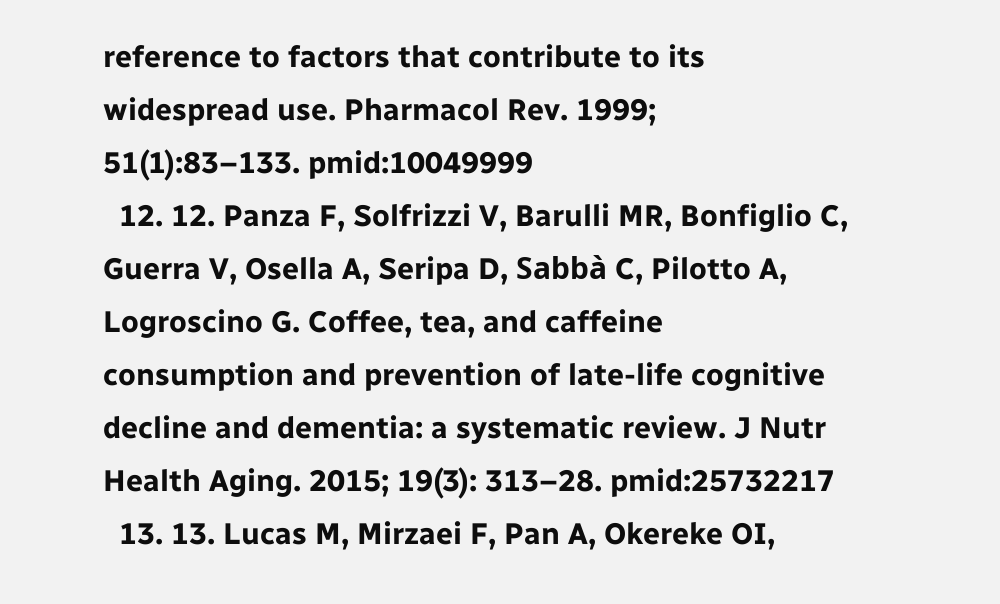reference to factors that contribute to its widespread use. Pharmacol Rev. 1999; 51(1):83–133. pmid:10049999
  12. 12. Panza F, Solfrizzi V, Barulli MR, Bonfiglio C, Guerra V, Osella A, Seripa D, Sabbà C, Pilotto A, Logroscino G. Coffee, tea, and caffeine consumption and prevention of late-life cognitive decline and dementia: a systematic review. J Nutr Health Aging. 2015; 19(3): 313–28. pmid:25732217
  13. 13. Lucas M, Mirzaei F, Pan A, Okereke OI,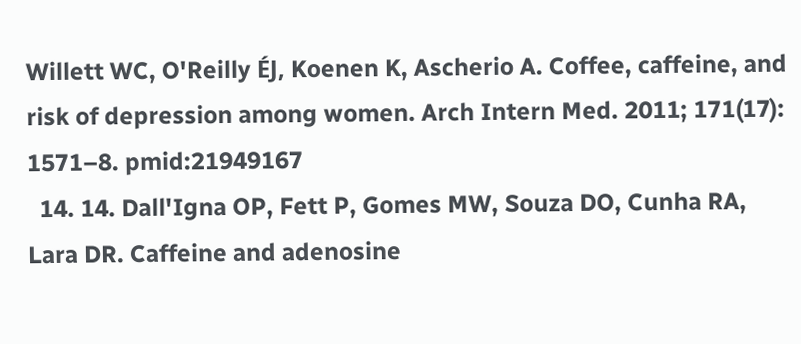Willett WC, O'Reilly ÉJ, Koenen K, Ascherio A. Coffee, caffeine, and risk of depression among women. Arch Intern Med. 2011; 171(17): 1571–8. pmid:21949167
  14. 14. Dall'Igna OP, Fett P, Gomes MW, Souza DO, Cunha RA, Lara DR. Caffeine and adenosine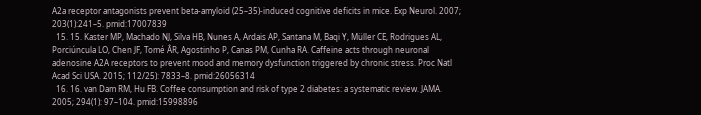A2a receptor antagonists prevent beta-amyloid (25–35)-induced cognitive deficits in mice. Exp Neurol. 2007; 203(1):241–5. pmid:17007839
  15. 15. Kaster MP, Machado NJ, Silva HB, Nunes A, Ardais AP, Santana M, Baqi Y, Müller CE, Rodrigues AL, Porciúncula LO, Chen JF, Tomé ÂR, Agostinho P, Canas PM, Cunha RA. Caffeine acts through neuronal adenosine A2A receptors to prevent mood and memory dysfunction triggered by chronic stress. Proc Natl Acad Sci USA. 2015; 112/25): 7833–8. pmid:26056314
  16. 16. van Dam RM, Hu FB. Coffee consumption and risk of type 2 diabetes: a systematic review. JAMA. 2005; 294(1): 97–104. pmid:15998896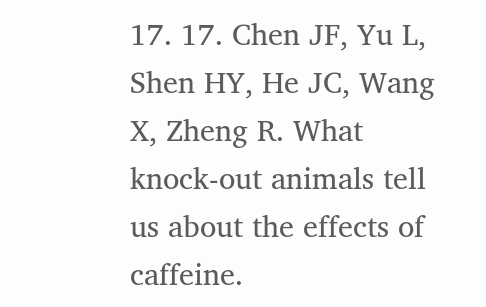17. 17. Chen JF, Yu L, Shen HY, He JC, Wang X, Zheng R. What knock-out animals tell us about the effects of caffeine.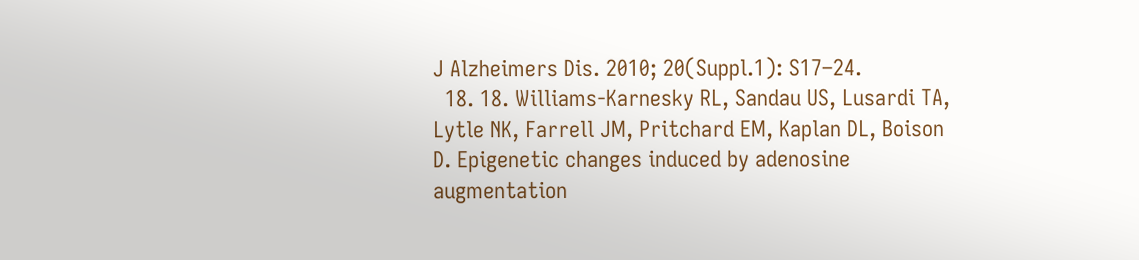J Alzheimers Dis. 2010; 20(Suppl.1): S17–24.
  18. 18. Williams-Karnesky RL, Sandau US, Lusardi TA, Lytle NK, Farrell JM, Pritchard EM, Kaplan DL, Boison D. Epigenetic changes induced by adenosine augmentation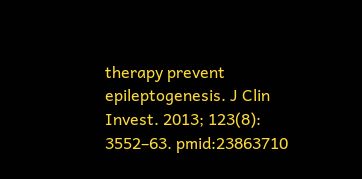therapy prevent epileptogenesis. J Clin Invest. 2013; 123(8): 3552–63. pmid:23863710